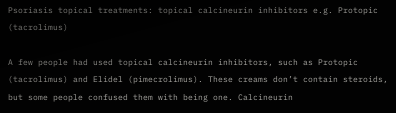Psoriasis topical treatments: topical calcineurin inhibitors e.g. Protopic (tacrolimus)

A few people had used topical calcineurin inhibitors, such as Protopic (tacrolimus) and Elidel (pimecrolimus). These creams don’t contain steroids, but some people confused them with being one. Calcineurin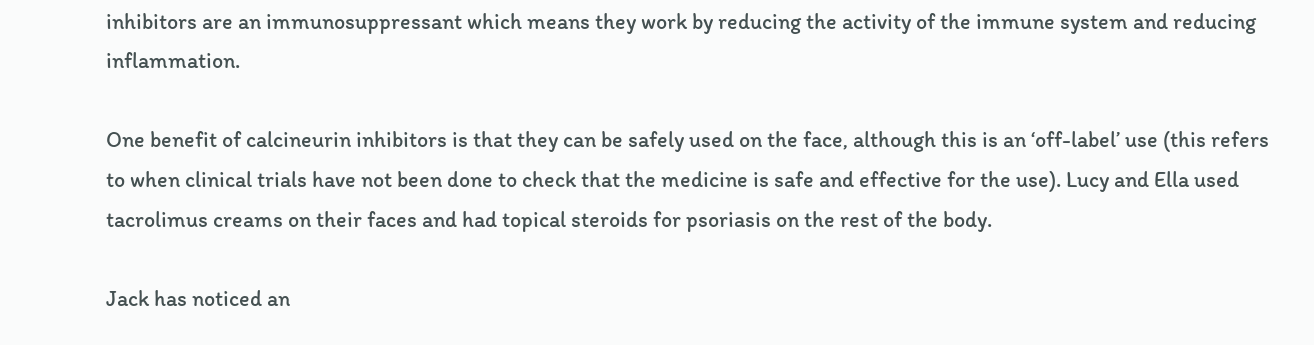inhibitors are an immunosuppressant which means they work by reducing the activity of the immune system and reducing inflammation.

One benefit of calcineurin inhibitors is that they can be safely used on the face, although this is an ‘off-label’ use (this refers to when clinical trials have not been done to check that the medicine is safe and effective for the use). Lucy and Ella used tacrolimus creams on their faces and had topical steroids for psoriasis on the rest of the body.

Jack has noticed an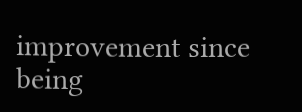improvement since being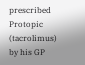prescribed Protopic (tacrolimus) by his GP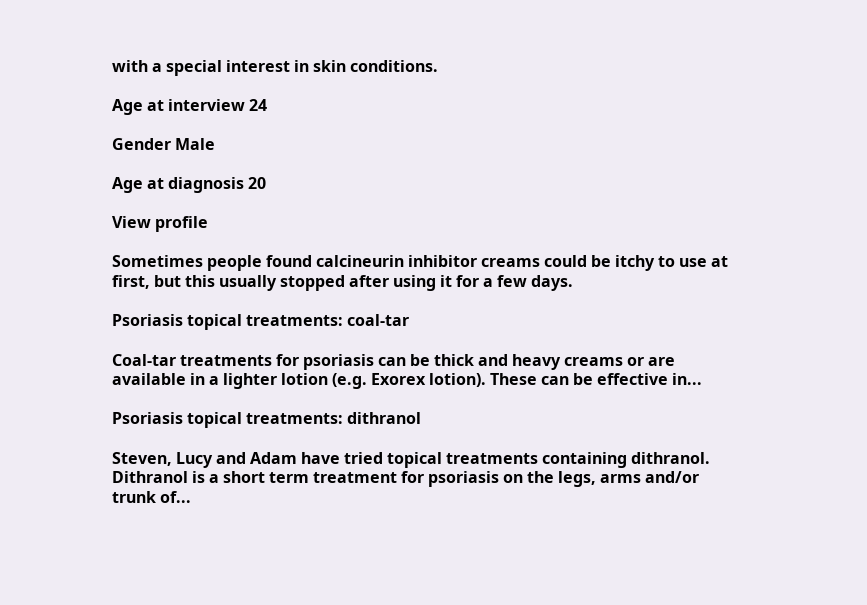with a special interest in skin conditions.

Age at interview 24

Gender Male

Age at diagnosis 20

View profile

Sometimes people found calcineurin inhibitor creams could be itchy to use at first, but this usually stopped after using it for a few days.

Psoriasis topical treatments: coal-tar

Coal-tar treatments for psoriasis can be thick and heavy creams or are available in a lighter lotion (e.g. Exorex lotion). These can be effective in...

Psoriasis topical treatments: dithranol

Steven, Lucy and Adam have tried topical treatments containing dithranol. Dithranol is a short term treatment for psoriasis on the legs, arms and/or trunk of...